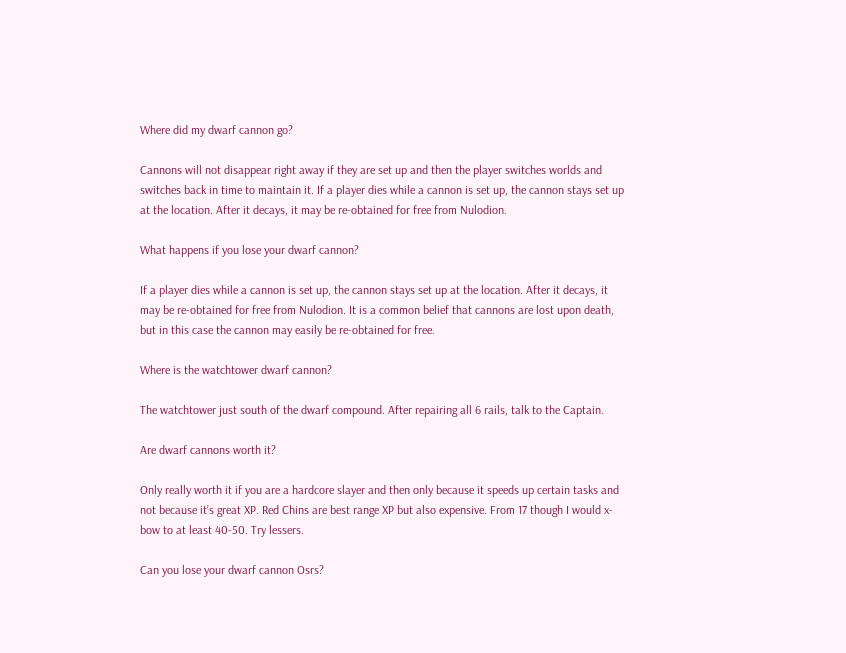Where did my dwarf cannon go?

Cannons will not disappear right away if they are set up and then the player switches worlds and switches back in time to maintain it. If a player dies while a cannon is set up, the cannon stays set up at the location. After it decays, it may be re-obtained for free from Nulodion.

What happens if you lose your dwarf cannon?

If a player dies while a cannon is set up, the cannon stays set up at the location. After it decays, it may be re-obtained for free from Nulodion. It is a common belief that cannons are lost upon death, but in this case the cannon may easily be re-obtained for free.

Where is the watchtower dwarf cannon?

The watchtower just south of the dwarf compound. After repairing all 6 rails, talk to the Captain.

Are dwarf cannons worth it?

Only really worth it if you are a hardcore slayer and then only because it speeds up certain tasks and not because it’s great XP. Red Chins are best range XP but also expensive. From 17 though I would x-bow to at least 40-50. Try lessers.

Can you lose your dwarf cannon Osrs?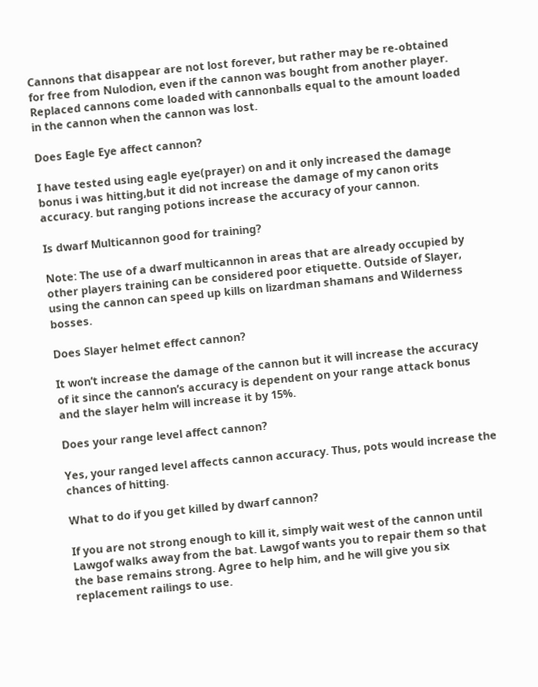Cannons that disappear are not lost forever, but rather may be re-obtained for free from Nulodion, even if the cannon was bought from another player. Replaced cannons come loaded with cannonballs equal to the amount loaded in the cannon when the cannon was lost.

Does Eagle Eye affect cannon?

I have tested using eagle eye(prayer) on and it only increased the damage bonus i was hitting,but it did not increase the damage of my canon orits accuracy. but ranging potions increase the accuracy of your cannon.

Is dwarf Multicannon good for training?

Note: The use of a dwarf multicannon in areas that are already occupied by other players training can be considered poor etiquette. Outside of Slayer, using the cannon can speed up kills on lizardman shamans and Wilderness bosses.

Does Slayer helmet effect cannon?

It won’t increase the damage of the cannon but it will increase the accuracy of it since the cannon’s accuracy is dependent on your range attack bonus and the slayer helm will increase it by 15%.

Does your range level affect cannon?

Yes, your ranged level affects cannon accuracy. Thus, pots would increase the chances of hitting.

What to do if you get killed by dwarf cannon?

If you are not strong enough to kill it, simply wait west of the cannon until Lawgof walks away from the bat. Lawgof wants you to repair them so that the base remains strong. Agree to help him, and he will give you six replacement railings to use.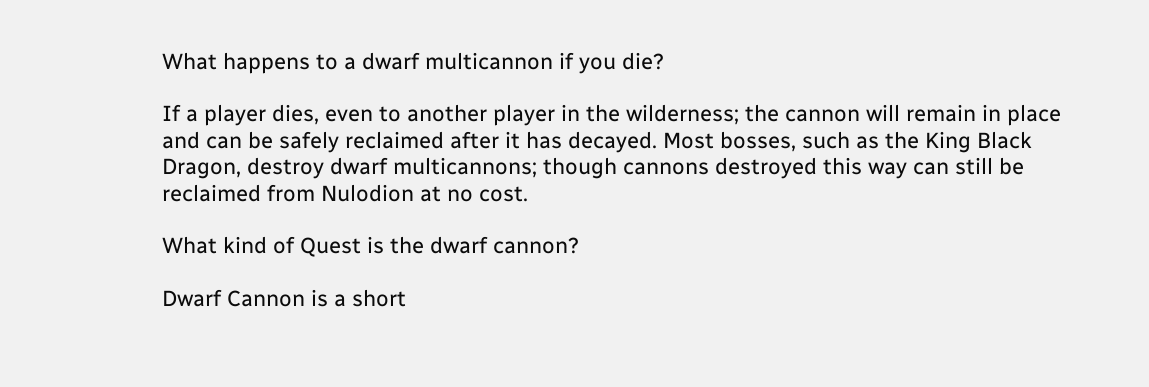What happens to a dwarf multicannon if you die?

If a player dies, even to another player in the wilderness; the cannon will remain in place and can be safely reclaimed after it has decayed. Most bosses, such as the King Black Dragon, destroy dwarf multicannons; though cannons destroyed this way can still be reclaimed from Nulodion at no cost.

What kind of Quest is the dwarf cannon?

Dwarf Cannon is a short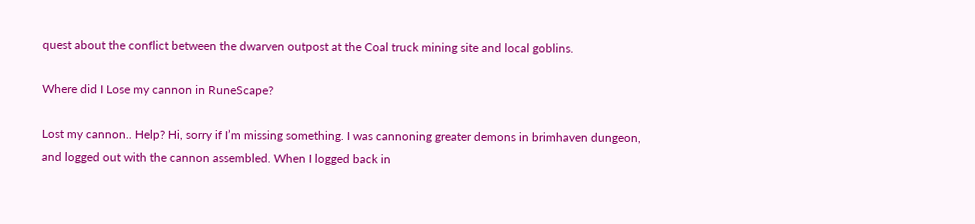quest about the conflict between the dwarven outpost at the Coal truck mining site and local goblins.

Where did I Lose my cannon in RuneScape?

Lost my cannon.. Help? Hi, sorry if I’m missing something. I was cannoning greater demons in brimhaven dungeon, and logged out with the cannon assembled. When I logged back in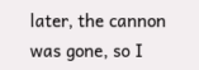later, the cannon was gone, so I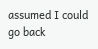assumed I could go back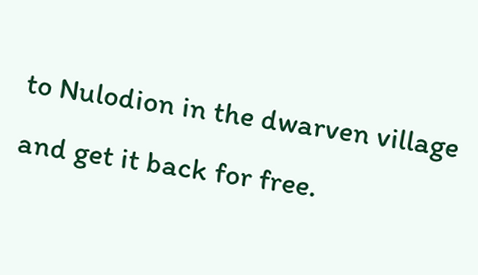to Nulodion in the dwarven village and get it back for free.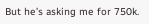But he’s asking me for 750k.